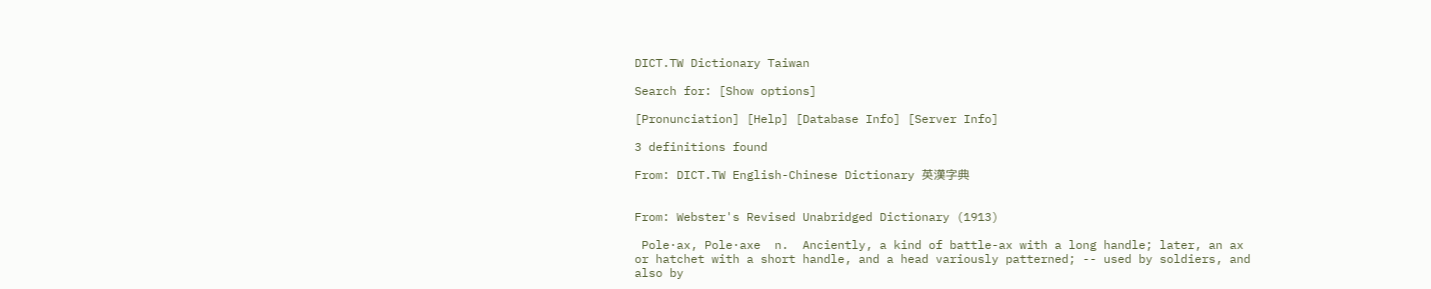DICT.TW Dictionary Taiwan

Search for: [Show options]

[Pronunciation] [Help] [Database Info] [Server Info]

3 definitions found

From: DICT.TW English-Chinese Dictionary 英漢字典


From: Webster's Revised Unabridged Dictionary (1913)

 Pole·ax, Pole·axe  n.  Anciently, a kind of battle-ax with a long handle; later, an ax or hatchet with a short handle, and a head variously patterned; -- used by soldiers, and also by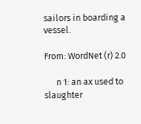sailors in boarding a vessel.

From: WordNet (r) 2.0

      n 1: an ax used to slaughter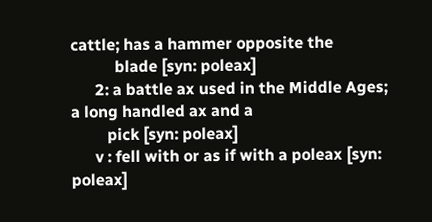cattle; has a hammer opposite the
           blade [syn: poleax]
      2: a battle ax used in the Middle Ages; a long handled ax and a
         pick [syn: poleax]
      v : fell with or as if with a poleax [syn: poleax]